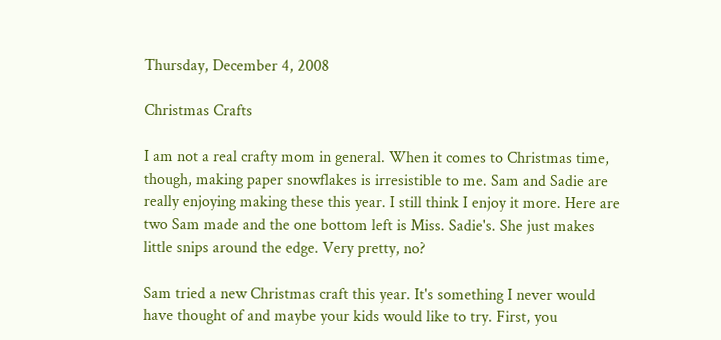Thursday, December 4, 2008

Christmas Crafts

I am not a real crafty mom in general. When it comes to Christmas time, though, making paper snowflakes is irresistible to me. Sam and Sadie are really enjoying making these this year. I still think I enjoy it more. Here are two Sam made and the one bottom left is Miss. Sadie's. She just makes little snips around the edge. Very pretty, no?

Sam tried a new Christmas craft this year. It's something I never would have thought of and maybe your kids would like to try. First, you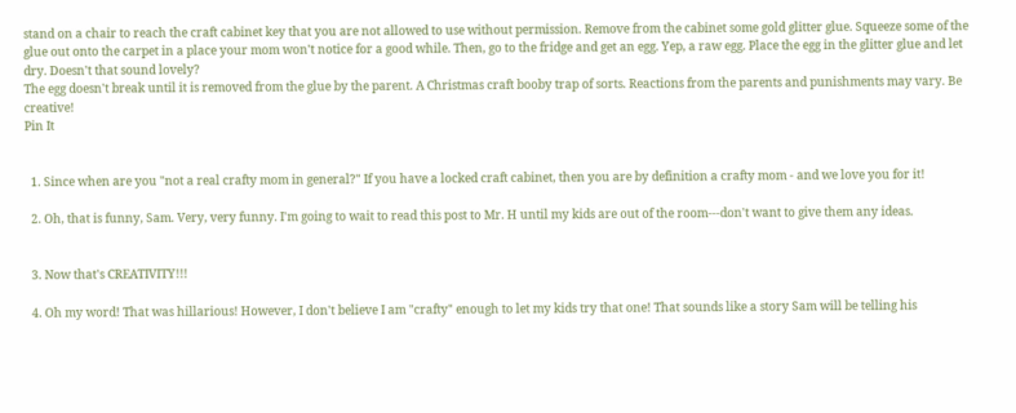stand on a chair to reach the craft cabinet key that you are not allowed to use without permission. Remove from the cabinet some gold glitter glue. Squeeze some of the glue out onto the carpet in a place your mom won't notice for a good while. Then, go to the fridge and get an egg. Yep, a raw egg. Place the egg in the glitter glue and let dry. Doesn't that sound lovely?
The egg doesn't break until it is removed from the glue by the parent. A Christmas craft booby trap of sorts. Reactions from the parents and punishments may vary. Be creative!
Pin It


  1. Since when are you "not a real crafty mom in general?" If you have a locked craft cabinet, then you are by definition a crafty mom - and we love you for it!

  2. Oh, that is funny, Sam. Very, very funny. I'm going to wait to read this post to Mr. H until my kids are out of the room---don't want to give them any ideas.


  3. Now that's CREATIVITY!!!

  4. Oh my word! That was hillarious! However, I don't believe I am "crafty" enough to let my kids try that one! That sounds like a story Sam will be telling his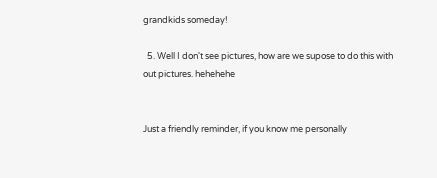grandkids someday!

  5. Well I don't see pictures, how are we supose to do this with out pictures. hehehehe


Just a friendly reminder, if you know me personally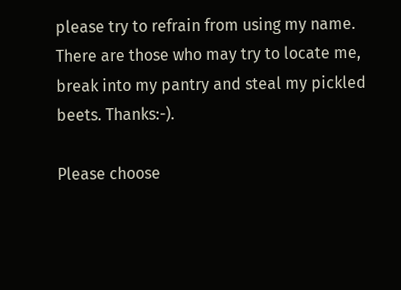please try to refrain from using my name. There are those who may try to locate me, break into my pantry and steal my pickled beets. Thanks:-).

Please choose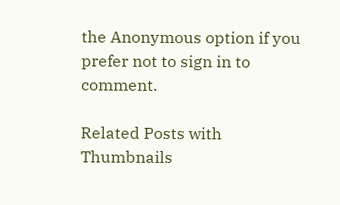the Anonymous option if you prefer not to sign in to comment.

Related Posts with Thumbnails